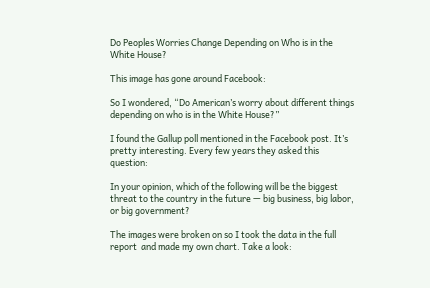Do Peoples Worries Change Depending on Who is in the White House?

This image has gone around Facebook:

So I wondered, “Do American’s worry about different things depending on who is in the White House?”

I found the Gallup poll mentioned in the Facebook post. It’s pretty interesting. Every few years they asked this question:

In your opinion, which of the following will be the biggest threat to the country in the future — big business, big labor, or big government?

The images were broken on so I took the data in the full report  and made my own chart. Take a look: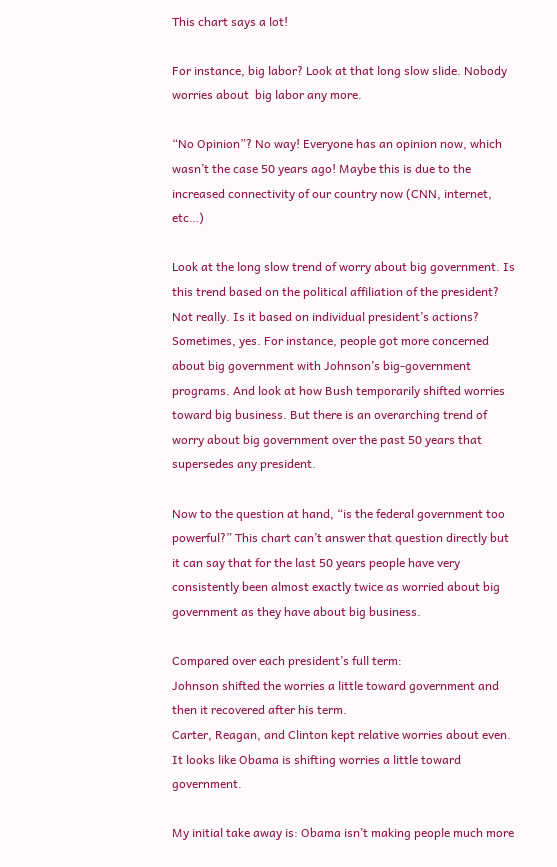This chart says a lot!

For instance, big labor? Look at that long slow slide. Nobody worries about  big labor any more.

“No Opinion”? No way! Everyone has an opinion now, which wasn’t the case 50 years ago! Maybe this is due to the increased connectivity of our country now (CNN, internet, etc…)

Look at the long slow trend of worry about big government. Is this trend based on the political affiliation of the president? Not really. Is it based on individual president’s actions? Sometimes, yes. For instance, people got more concerned about big government with Johnson’s big-government programs. And look at how Bush temporarily shifted worries toward big business. But there is an overarching trend of worry about big government over the past 50 years that supersedes any president.

Now to the question at hand, “is the federal government too powerful?” This chart can’t answer that question directly but it can say that for the last 50 years people have very consistently been almost exactly twice as worried about big government as they have about big business.

Compared over each president’s full term:
Johnson shifted the worries a little toward government and then it recovered after his term.
Carter, Reagan, and Clinton kept relative worries about even.
It looks like Obama is shifting worries a little toward government.

My initial take away is: Obama isn’t making people much more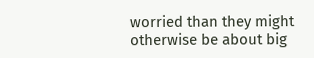worried than they might otherwise be about big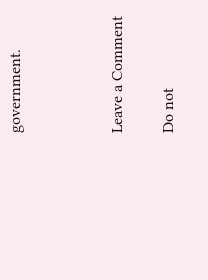government.



Leave a Comment

Do not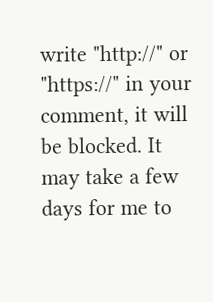write "http://" or "https://" in your comment, it will be blocked. It may take a few days for me to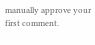manually approve your first comment.